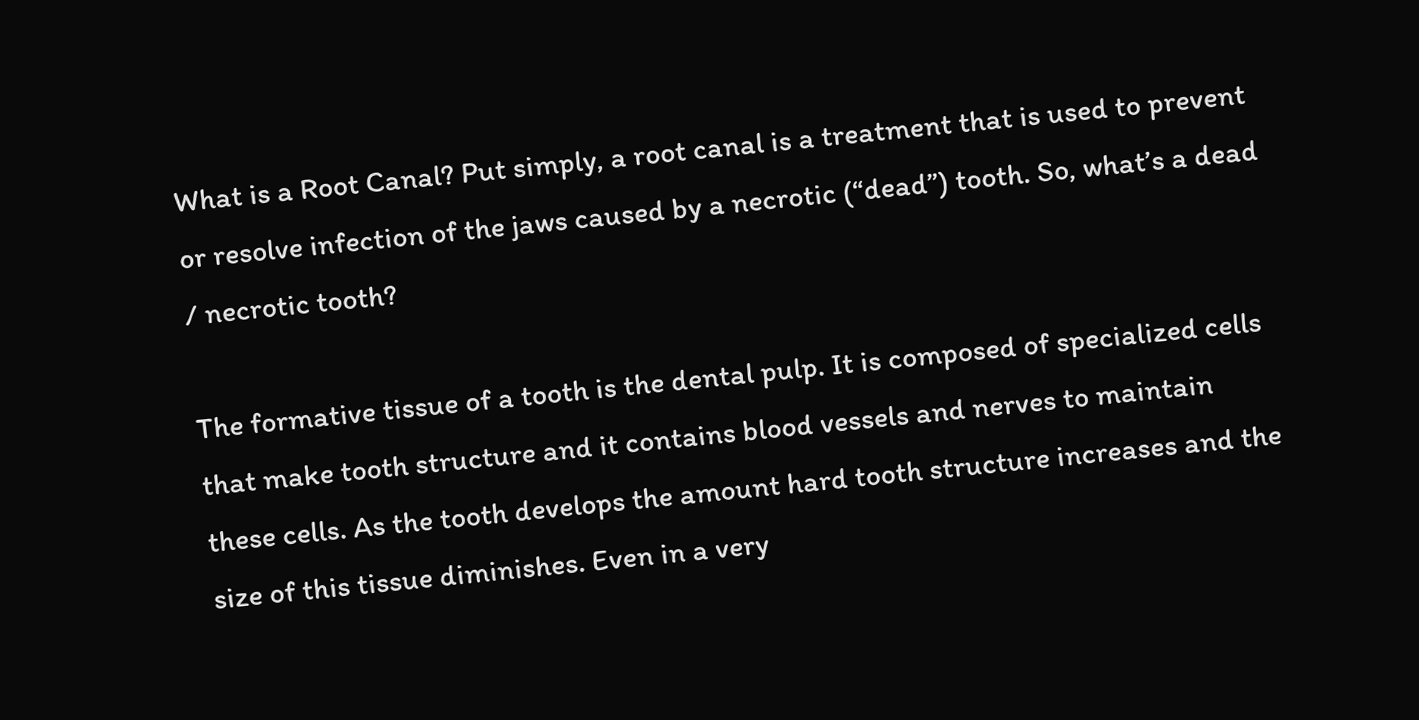What is a Root Canal? Put simply, a root canal is a treatment that is used to prevent or resolve infection of the jaws caused by a necrotic (“dead”) tooth. So, what’s a dead / necrotic tooth?

The formative tissue of a tooth is the dental pulp. It is composed of specialized cells that make tooth structure and it contains blood vessels and nerves to maintain these cells. As the tooth develops the amount hard tooth structure increases and the size of this tissue diminishes. Even in a very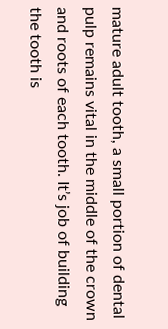mature adult tooth, a small portion of dental pulp remains vital in the middle of the crown and roots of each tooth. It’s job of building the tooth is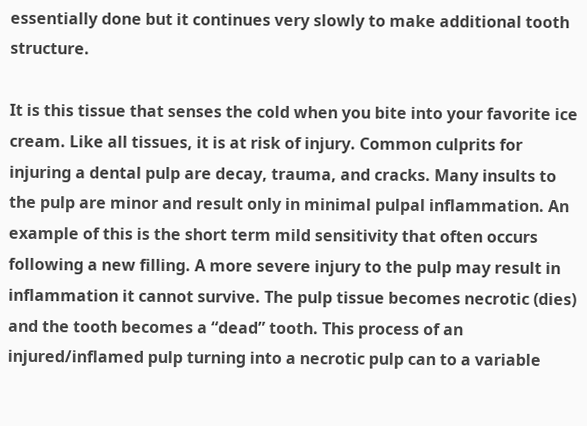essentially done but it continues very slowly to make additional tooth structure.

It is this tissue that senses the cold when you bite into your favorite ice cream. Like all tissues, it is at risk of injury. Common culprits for injuring a dental pulp are decay, trauma, and cracks. Many insults to the pulp are minor and result only in minimal pulpal inflammation. An example of this is the short term mild sensitivity that often occurs following a new filling. A more severe injury to the pulp may result in inflammation it cannot survive. The pulp tissue becomes necrotic (dies) and the tooth becomes a “dead” tooth. This process of an injured/inflamed pulp turning into a necrotic pulp can to a variable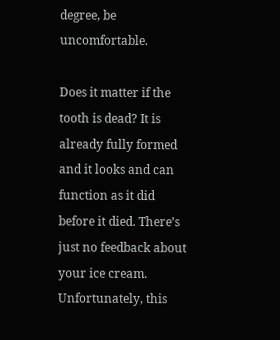degree, be uncomfortable.

Does it matter if the tooth is dead? It is already fully formed and it looks and can function as it did before it died. There’s just no feedback about your ice cream. Unfortunately, this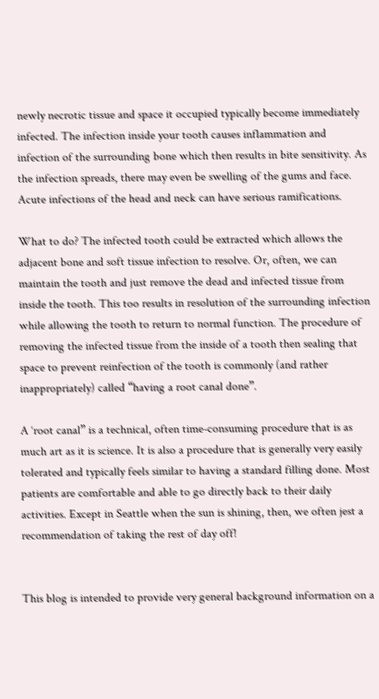newly necrotic tissue and space it occupied typically become immediately infected. The infection inside your tooth causes inflammation and infection of the surrounding bone which then results in bite sensitivity. As the infection spreads, there may even be swelling of the gums and face. Acute infections of the head and neck can have serious ramifications.

What to do? The infected tooth could be extracted which allows the adjacent bone and soft tissue infection to resolve. Or, often, we can maintain the tooth and just remove the dead and infected tissue from inside the tooth. This too results in resolution of the surrounding infection while allowing the tooth to return to normal function. The procedure of removing the infected tissue from the inside of a tooth then sealing that space to prevent reinfection of the tooth is commonly (and rather inappropriately) called “having a root canal done”.

A ‘root canal” is a technical, often time-consuming procedure that is as much art as it is science. It is also a procedure that is generally very easily tolerated and typically feels similar to having a standard filling done. Most patients are comfortable and able to go directly back to their daily activities. Except in Seattle when the sun is shining, then, we often jest a recommendation of taking the rest of day off!


This blog is intended to provide very general background information on a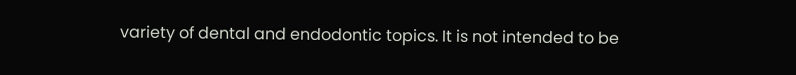variety of dental and endodontic topics. It is not intended to be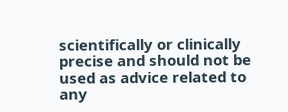scientifically or clinically precise and should not be used as advice related to any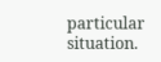particular situation.